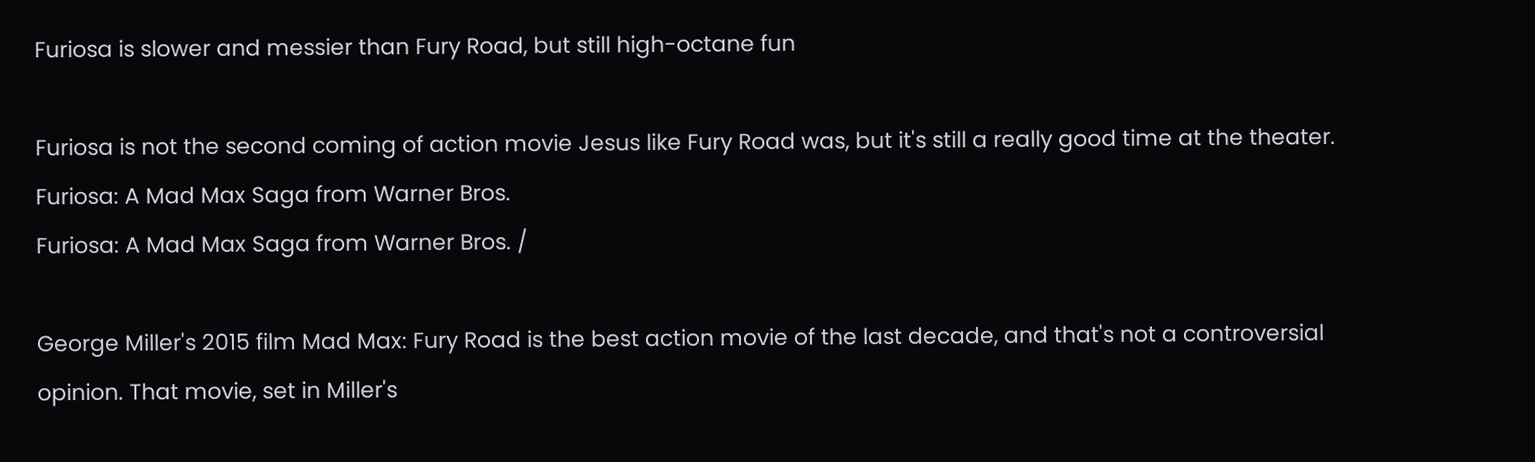Furiosa is slower and messier than Fury Road, but still high-octane fun

Furiosa is not the second coming of action movie Jesus like Fury Road was, but it's still a really good time at the theater.
Furiosa: A Mad Max Saga from Warner Bros.
Furiosa: A Mad Max Saga from Warner Bros. /

George Miller's 2015 film Mad Max: Fury Road is the best action movie of the last decade, and that's not a controversial opinion. That movie, set in Miller's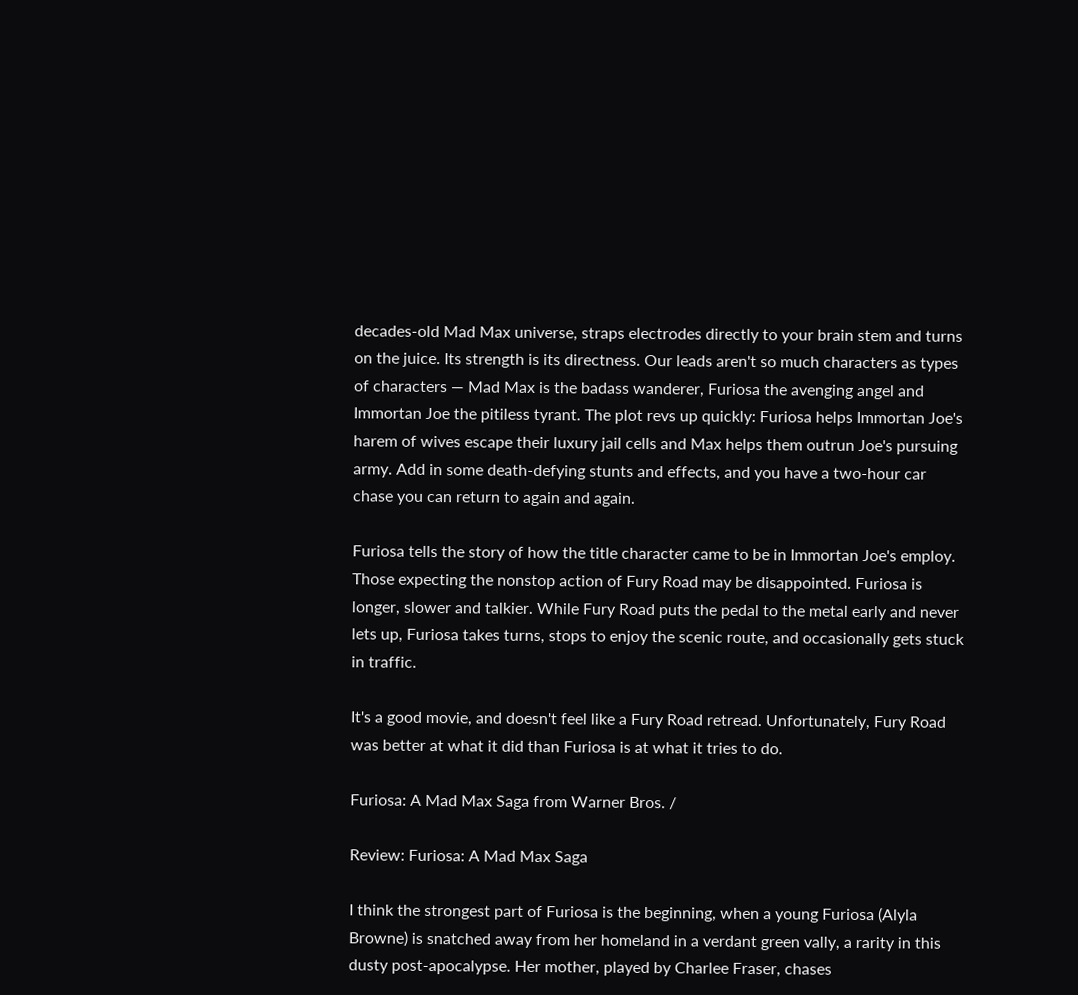decades-old Mad Max universe, straps electrodes directly to your brain stem and turns on the juice. Its strength is its directness. Our leads aren't so much characters as types of characters — Mad Max is the badass wanderer, Furiosa the avenging angel and Immortan Joe the pitiless tyrant. The plot revs up quickly: Furiosa helps Immortan Joe's harem of wives escape their luxury jail cells and Max helps them outrun Joe's pursuing army. Add in some death-defying stunts and effects, and you have a two-hour car chase you can return to again and again.

Furiosa tells the story of how the title character came to be in Immortan Joe's employ. Those expecting the nonstop action of Fury Road may be disappointed. Furiosa is longer, slower and talkier. While Fury Road puts the pedal to the metal early and never lets up, Furiosa takes turns, stops to enjoy the scenic route, and occasionally gets stuck in traffic.

It's a good movie, and doesn't feel like a Fury Road retread. Unfortunately, Fury Road was better at what it did than Furiosa is at what it tries to do.

Furiosa: A Mad Max Saga from Warner Bros. /

Review: Furiosa: A Mad Max Saga

I think the strongest part of Furiosa is the beginning, when a young Furiosa (Alyla Browne) is snatched away from her homeland in a verdant green vally, a rarity in this dusty post-apocalypse. Her mother, played by Charlee Fraser, chases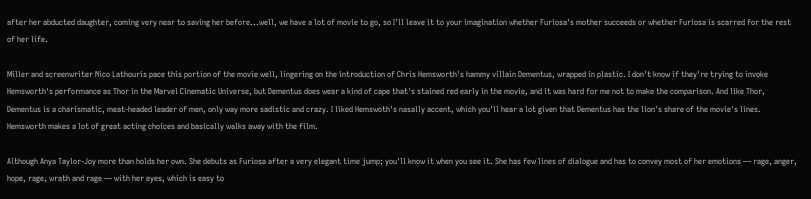after her abducted daughter, coming very near to saving her before...well, we have a lot of movie to go, so I'll leave it to your imagination whether Furiosa's mother succeeds or whether Furiosa is scarred for the rest of her life.

Miller and screenwriter Nico Lathouris pace this portion of the movie well, lingering on the introduction of Chris Hemsworth's hammy villain Dementus, wrapped in plastic. I don't know if they're trying to invoke Hemsworth's performance as Thor in the Marvel Cinematic Universe, but Dementus does wear a kind of cape that's stained red early in the movie, and it was hard for me not to make the comparison. And like Thor, Dementus is a charismatic, meat-headed leader of men, only way more sadistic and crazy. I liked Hemswoth's nasally accent, which you'll hear a lot given that Dementus has the lion's share of the movie's lines. Hemsworth makes a lot of great acting choices and basically walks away with the film.

Although Anya Taylor-Joy more than holds her own. She debuts as Furiosa after a very elegant time jump; you'll know it when you see it. She has few lines of dialogue and has to convey most of her emotions — rage, anger, hope, rage, wrath and rage — with her eyes, which is easy to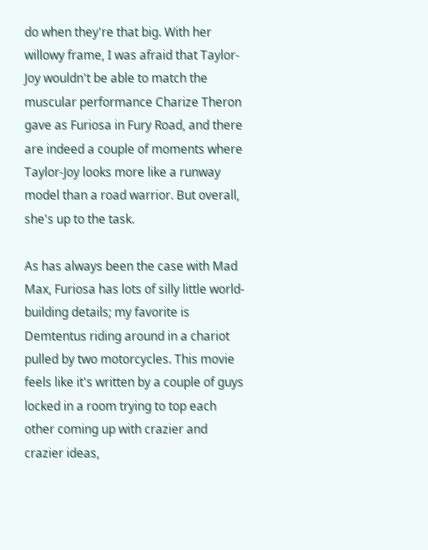do when they're that big. With her willowy frame, I was afraid that Taylor-Joy wouldn't be able to match the muscular performance Charize Theron gave as Furiosa in Fury Road, and there are indeed a couple of moments where Taylor-Joy looks more like a runway model than a road warrior. But overall, she's up to the task.

As has always been the case with Mad Max, Furiosa has lots of silly little world-building details; my favorite is Demtentus riding around in a chariot pulled by two motorcycles. This movie feels like it's written by a couple of guys locked in a room trying to top each other coming up with crazier and crazier ideas,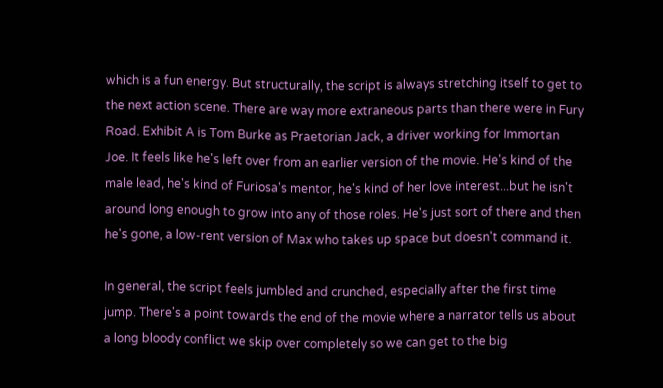which is a fun energy. But structurally, the script is always stretching itself to get to the next action scene. There are way more extraneous parts than there were in Fury Road. Exhibit A is Tom Burke as Praetorian Jack, a driver working for Immortan Joe. It feels like he's left over from an earlier version of the movie. He's kind of the male lead, he's kind of Furiosa's mentor, he's kind of her love interest...but he isn't around long enough to grow into any of those roles. He's just sort of there and then he's gone, a low-rent version of Max who takes up space but doesn't command it.

In general, the script feels jumbled and crunched, especially after the first time jump. There's a point towards the end of the movie where a narrator tells us about a long bloody conflict we skip over completely so we can get to the big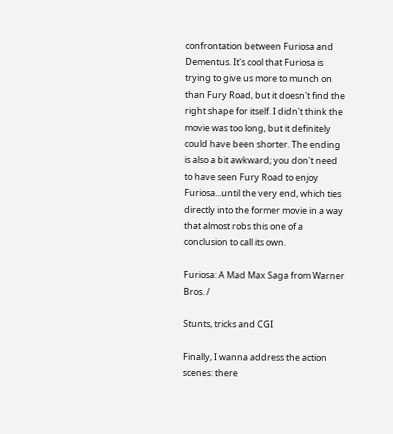confrontation between Furiosa and Dementus. It's cool that Furiosa is trying to give us more to munch on than Fury Road, but it doesn't find the right shape for itself. I didn't think the movie was too long, but it definitely could have been shorter. The ending is also a bit awkward; you don't need to have seen Fury Road to enjoy Furiosa...until the very end, which ties directly into the former movie in a way that almost robs this one of a conclusion to call its own.

Furiosa: A Mad Max Saga from Warner Bros. /

Stunts, tricks and CGI

Finally, I wanna address the action scenes: there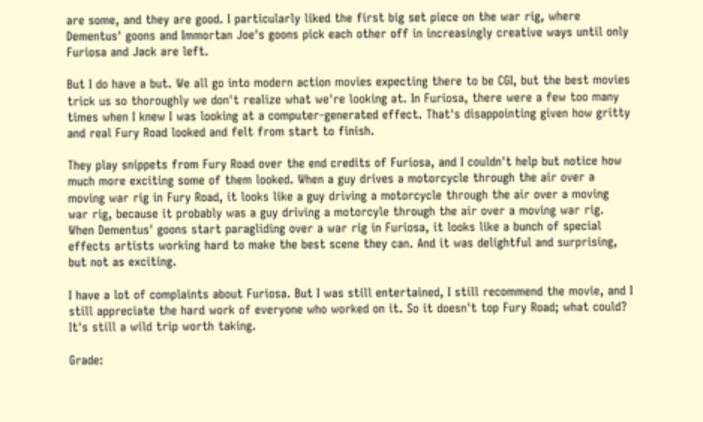are some, and they are good. I particularly liked the first big set piece on the war rig, where Dementus' goons and Immortan Joe's goons pick each other off in increasingly creative ways until only Furiosa and Jack are left.

But I do have a but. We all go into modern action movies expecting there to be CGI, but the best movies trick us so thoroughly we don't realize what we're looking at. In Furiosa, there were a few too many times when I knew I was looking at a computer-generated effect. That's disappointing given how gritty and real Fury Road looked and felt from start to finish.

They play snippets from Fury Road over the end credits of Furiosa, and I couldn't help but notice how much more exciting some of them looked. When a guy drives a motorcycle through the air over a moving war rig in Fury Road, it looks like a guy driving a motorcycle through the air over a moving war rig, because it probably was a guy driving a motorcyle through the air over a moving war rig. When Dementus' goons start paragliding over a war rig in Furiosa, it looks like a bunch of special effects artists working hard to make the best scene they can. And it was delightful and surprising, but not as exciting.

I have a lot of complaints about Furiosa. But I was still entertained, I still recommend the movie, and I still appreciate the hard work of everyone who worked on it. So it doesn't top Fury Road; what could? It's still a wild trip worth taking.

Grade: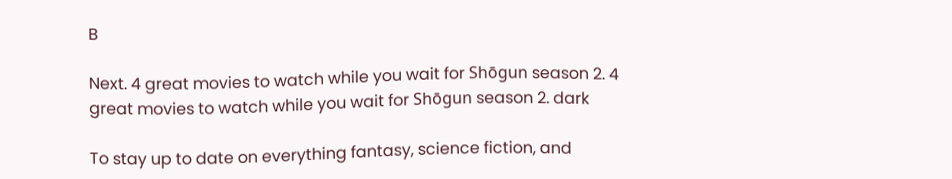B

Next. 4 great movies to watch while you wait for Shōgun season 2. 4 great movies to watch while you wait for Shōgun season 2. dark

To stay up to date on everything fantasy, science fiction, and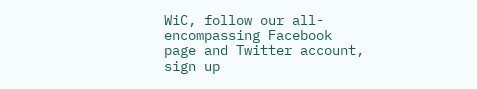WiC, follow our all-encompassing Facebook page and Twitter account, sign up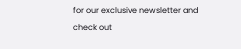for our exclusive newsletter and check out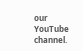our YouTube channel.